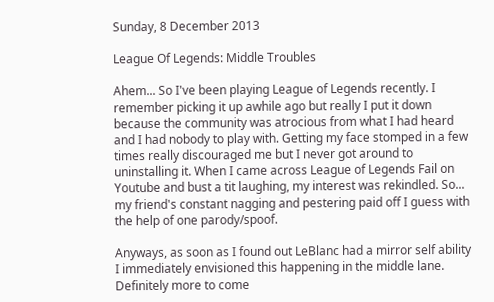Sunday, 8 December 2013

League Of Legends: Middle Troubles

Ahem... So I've been playing League of Legends recently. I remember picking it up awhile ago but really I put it down because the community was atrocious from what I had heard and I had nobody to play with. Getting my face stomped in a few times really discouraged me but I never got around to uninstalling it. When I came across League of Legends Fail on Youtube and bust a tit laughing, my interest was rekindled. So... my friend's constant nagging and pestering paid off I guess with the help of one parody/spoof.

Anyways, as soon as I found out LeBlanc had a mirror self ability I immediately envisioned this happening in the middle lane. Definitely more to come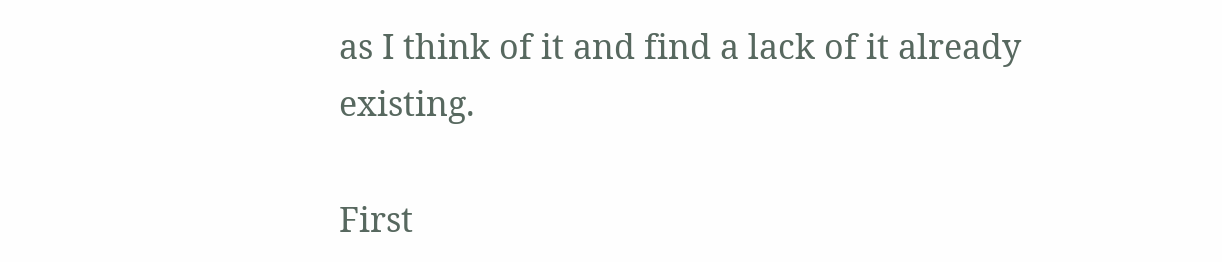as I think of it and find a lack of it already existing.

First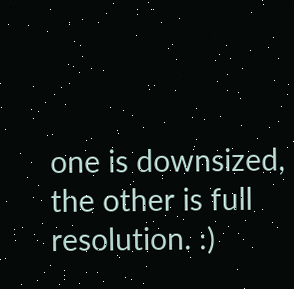one is downsized, the other is full resolution. :)